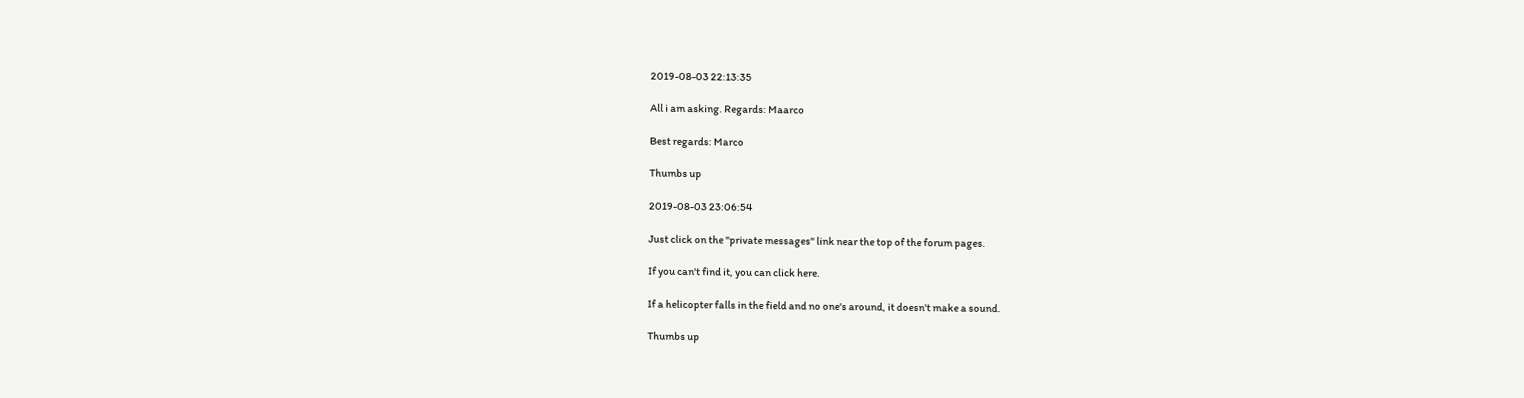2019-08-03 22:13:35

All i am asking. Regards: Maarco

Best regards: Marco

Thumbs up

2019-08-03 23:06:54

Just click on the "private messages" link near the top of the forum pages.

If you can't find it, you can click here.

If a helicopter falls in the field and no one's around, it doesn't make a sound.

Thumbs up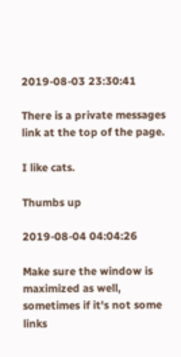2019-08-03 23:30:41

There is a private messages link at the top of the page.

I like cats.

Thumbs up

2019-08-04 04:04:26

Make sure the window is maximized as well, sometimes if it's not some links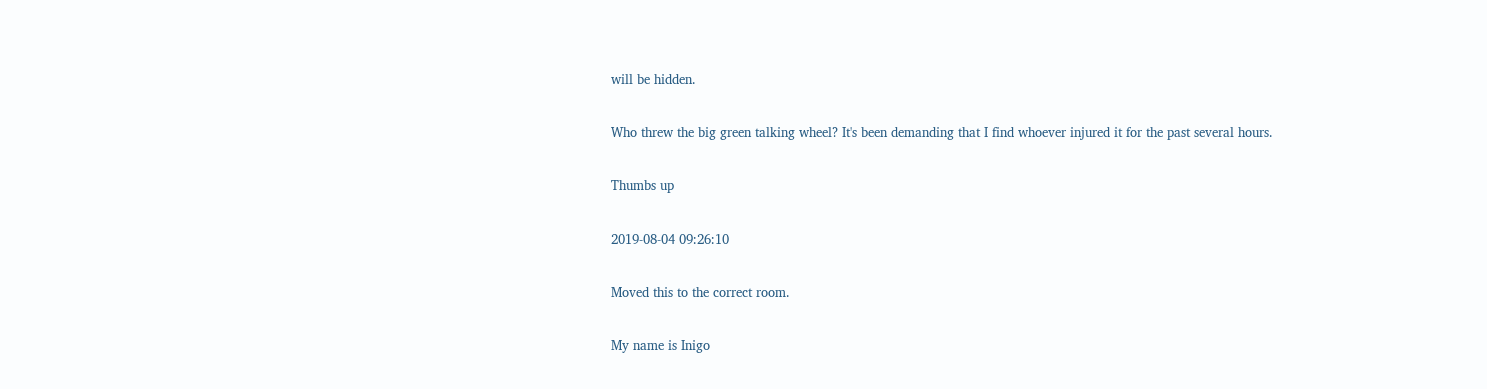will be hidden.

Who threw the big green talking wheel? It's been demanding that I find whoever injured it for the past several hours.

Thumbs up

2019-08-04 09:26:10

Moved this to the correct room.

My name is Inigo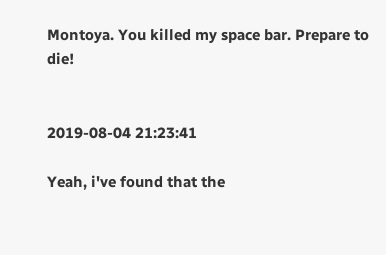Montoya. You killed my space bar. Prepare to die!


2019-08-04 21:23:41

Yeah, i've found that the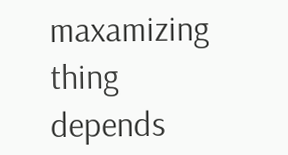maxamizing thing depends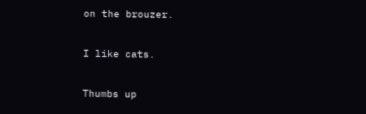on the brouzer.

I like cats.

Thumbs up